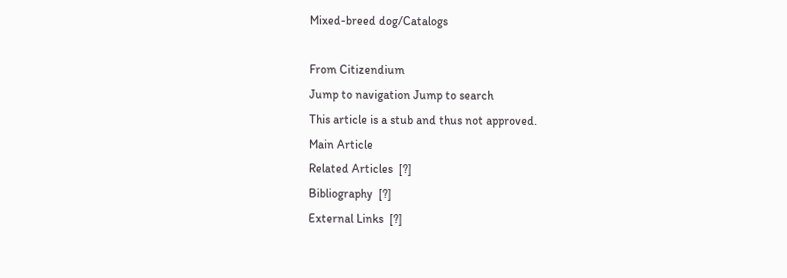Mixed-breed dog/Catalogs

From Citizendium
Jump to navigation Jump to search
This article is a stub and thus not approved.
Main Article
Related Articles  [?]
Bibliography  [?]
External Links  [?]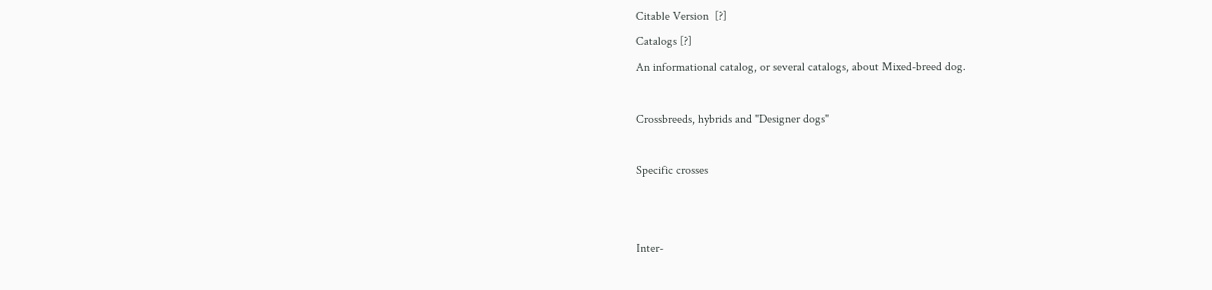Citable Version  [?]
Catalogs [?]
An informational catalog, or several catalogs, about Mixed-breed dog.

Crossbreeds, hybrids and "Designer dogs"

Specific crosses


Inter-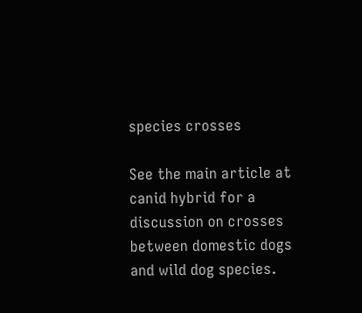species crosses

See the main article at canid hybrid for a discussion on crosses between domestic dogs and wild dog species.